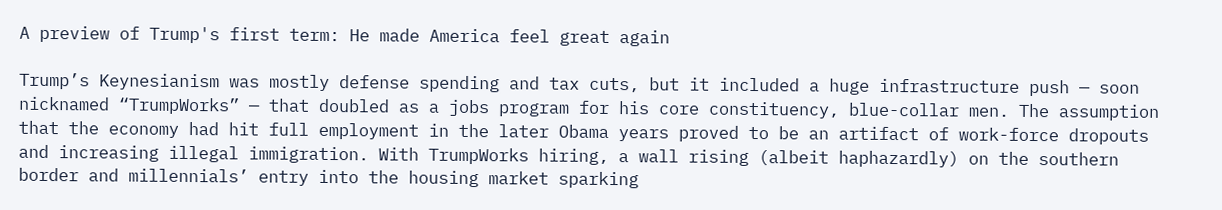A preview of Trump's first term: He made America feel great again

Trump’s Keynesianism was mostly defense spending and tax cuts, but it included a huge infrastructure push — soon nicknamed “TrumpWorks” — that doubled as a jobs program for his core constituency, blue-collar men. The assumption that the economy had hit full employment in the later Obama years proved to be an artifact of work-force dropouts and increasing illegal immigration. With TrumpWorks hiring, a wall rising (albeit haphazardly) on the southern border and millennials’ entry into the housing market sparking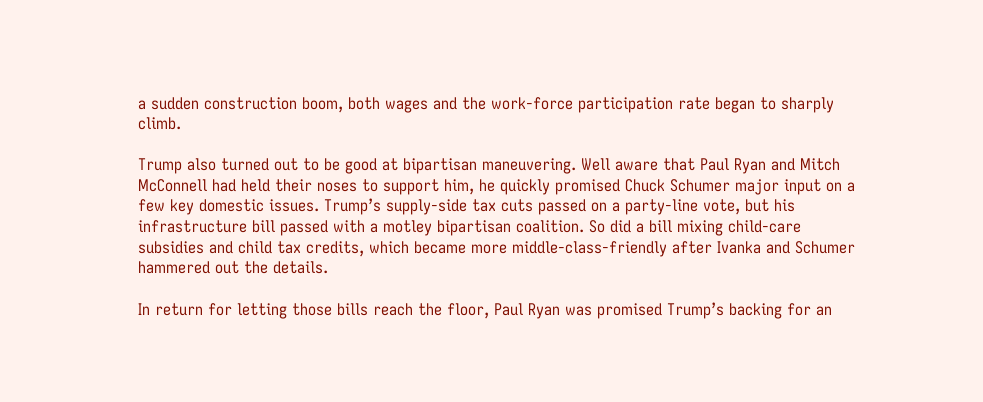a sudden construction boom, both wages and the work-force participation rate began to sharply climb.

Trump also turned out to be good at bipartisan maneuvering. Well aware that Paul Ryan and Mitch McConnell had held their noses to support him, he quickly promised Chuck Schumer major input on a few key domestic issues. Trump’s supply-side tax cuts passed on a party-line vote, but his infrastructure bill passed with a motley bipartisan coalition. So did a bill mixing child-care subsidies and child tax credits, which became more middle-class-friendly after Ivanka and Schumer hammered out the details.

In return for letting those bills reach the floor, Paul Ryan was promised Trump’s backing for an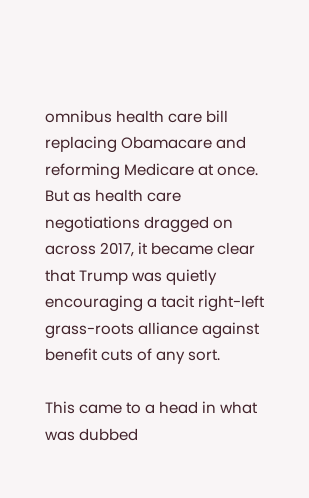omnibus health care bill replacing Obamacare and reforming Medicare at once. But as health care negotiations dragged on across 2017, it became clear that Trump was quietly encouraging a tacit right-left grass-roots alliance against benefit cuts of any sort.

This came to a head in what was dubbed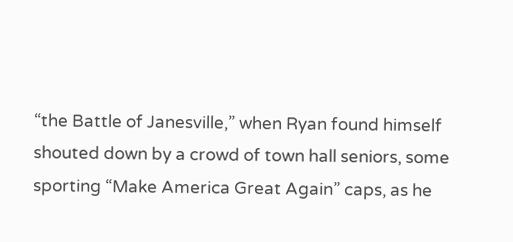“the Battle of Janesville,” when Ryan found himself shouted down by a crowd of town hall seniors, some sporting “Make America Great Again” caps, as he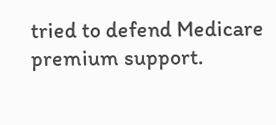tried to defend Medicare premium support.